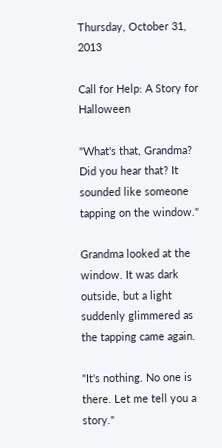Thursday, October 31, 2013

Call for Help: A Story for Halloween

"What's that, Grandma? Did you hear that? It sounded like someone tapping on the window."

Grandma looked at the window. It was dark outside, but a light suddenly glimmered as the tapping came again.

"It's nothing. No one is there. Let me tell you a story."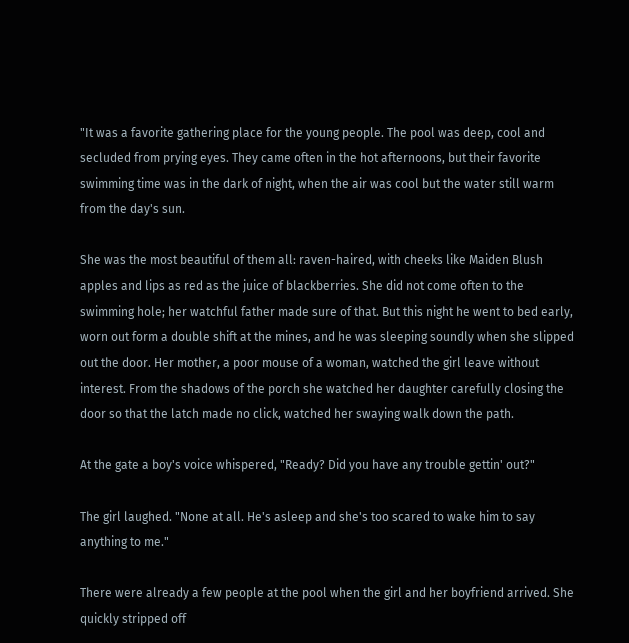"It was a favorite gathering place for the young people. The pool was deep, cool and secluded from prying eyes. They came often in the hot afternoons, but their favorite swimming time was in the dark of night, when the air was cool but the water still warm from the day's sun.

She was the most beautiful of them all: raven-haired, with cheeks like Maiden Blush apples and lips as red as the juice of blackberries. She did not come often to the swimming hole; her watchful father made sure of that. But this night he went to bed early, worn out form a double shift at the mines, and he was sleeping soundly when she slipped out the door. Her mother, a poor mouse of a woman, watched the girl leave without interest. From the shadows of the porch she watched her daughter carefully closing the door so that the latch made no click, watched her swaying walk down the path.

At the gate a boy's voice whispered, "Ready? Did you have any trouble gettin' out?"

The girl laughed. "None at all. He's asleep and she's too scared to wake him to say anything to me."

There were already a few people at the pool when the girl and her boyfriend arrived. She quickly stripped off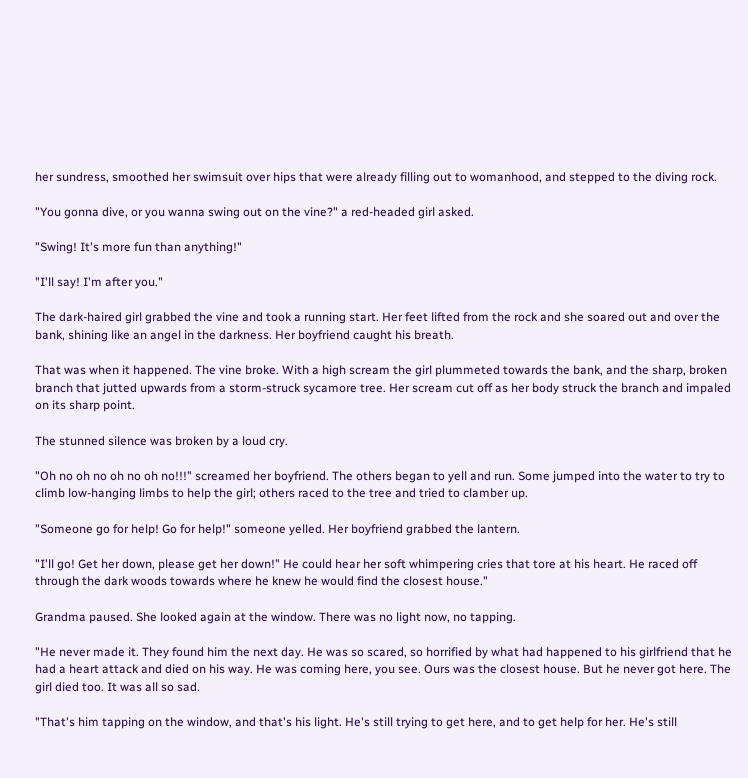her sundress, smoothed her swimsuit over hips that were already filling out to womanhood, and stepped to the diving rock.

"You gonna dive, or you wanna swing out on the vine?" a red-headed girl asked.

"Swing! It's more fun than anything!"

"I'll say! I'm after you."

The dark-haired girl grabbed the vine and took a running start. Her feet lifted from the rock and she soared out and over the bank, shining like an angel in the darkness. Her boyfriend caught his breath.

That was when it happened. The vine broke. With a high scream the girl plummeted towards the bank, and the sharp, broken branch that jutted upwards from a storm-struck sycamore tree. Her scream cut off as her body struck the branch and impaled on its sharp point.

The stunned silence was broken by a loud cry.

"Oh no oh no oh no oh no!!!" screamed her boyfriend. The others began to yell and run. Some jumped into the water to try to climb low-hanging limbs to help the girl; others raced to the tree and tried to clamber up.

"Someone go for help! Go for help!" someone yelled. Her boyfriend grabbed the lantern.

"I'll go! Get her down, please get her down!" He could hear her soft whimpering cries that tore at his heart. He raced off through the dark woods towards where he knew he would find the closest house."

Grandma paused. She looked again at the window. There was no light now, no tapping.

"He never made it. They found him the next day. He was so scared, so horrified by what had happened to his girlfriend that he had a heart attack and died on his way. He was coming here, you see. Ours was the closest house. But he never got here. The girl died too. It was all so sad.

"That's him tapping on the window, and that's his light. He's still trying to get here, and to get help for her. He's still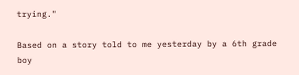trying."

Based on a story told to me yesterday by a 6th grade boy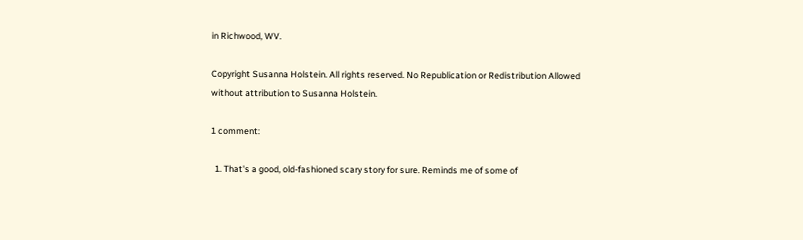in Richwood, WV.

Copyright Susanna Holstein. All rights reserved. No Republication or Redistribution Allowed without attribution to Susanna Holstein.

1 comment:

  1. That's a good, old-fashioned scary story for sure. Reminds me of some of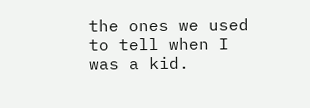the ones we used to tell when I was a kid.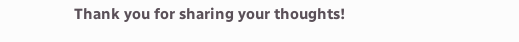Thank you for sharing your thoughts!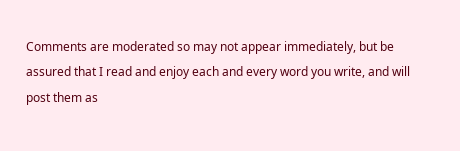Comments are moderated so may not appear immediately, but be assured that I read and enjoy each and every word you write, and will post them as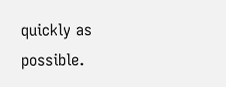quickly as possible.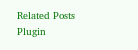Related Posts Plugin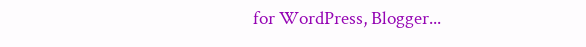for WordPress, Blogger...